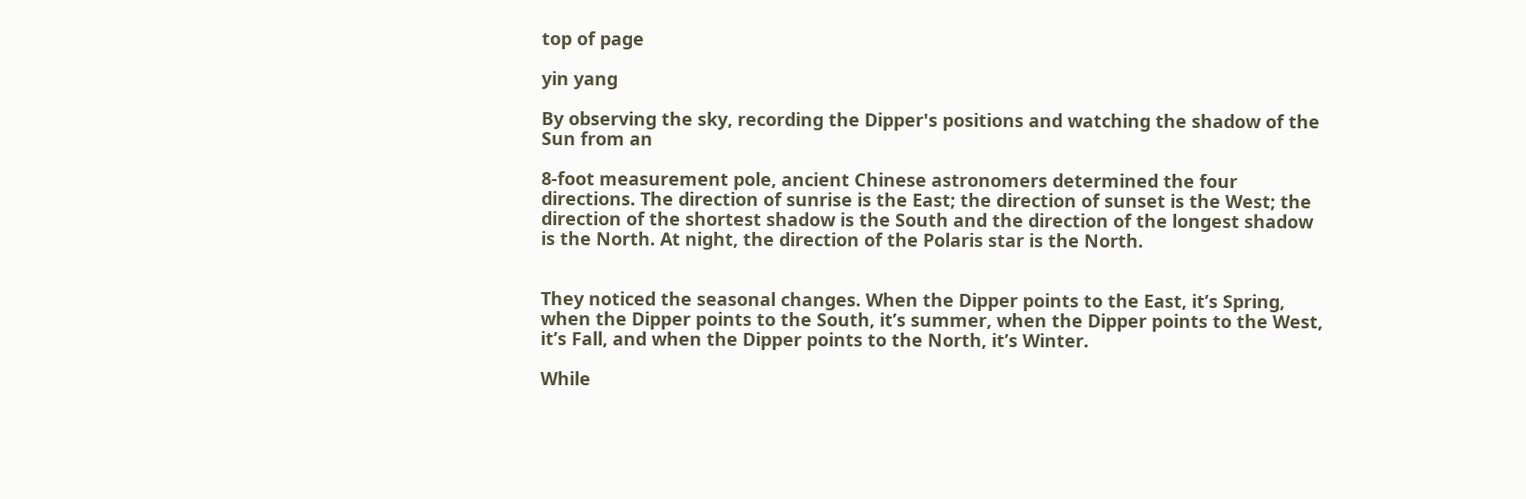top of page

yin yang

By observing the sky, recording the Dipper's positions and watching the shadow of the Sun from an

8-foot measurement pole, ancient Chinese astronomers determined the four directions. The direction of sunrise is the East; the direction of sunset is the West; the direction of the shortest shadow is the South and the direction of the longest shadow is the North. At night, the direction of the Polaris star is the North.


They noticed the seasonal changes. When the Dipper points to the East, it’s Spring, when the Dipper points to the South, it’s summer, when the Dipper points to the West, it’s Fall, and when the Dipper points to the North, it’s Winter.

While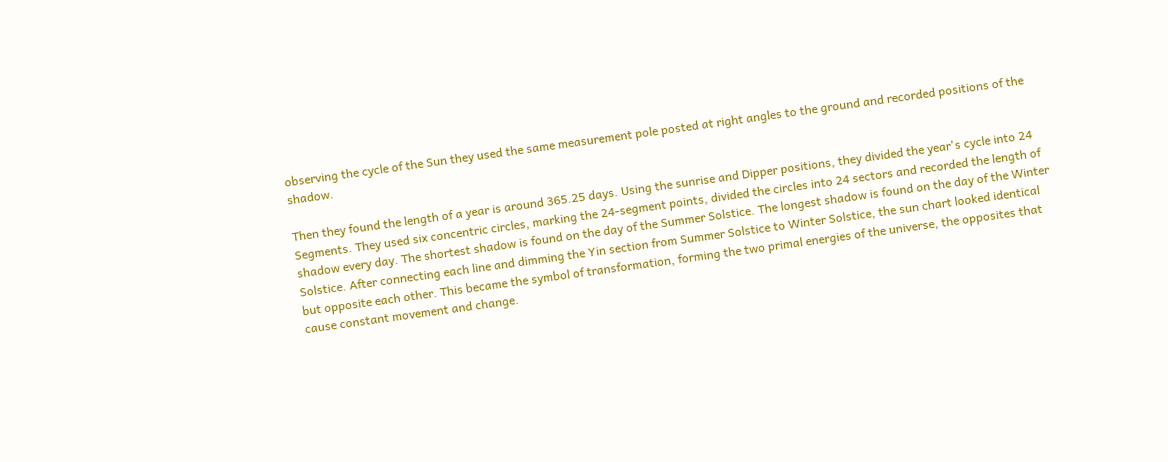observing the cycle of the Sun they used the same measurement pole posted at right angles to the ground and recorded positions of the shadow.

Then they found the length of a year is around 365.25 days. Using the sunrise and Dipper positions, they divided the year's cycle into 24 Segments. They used six concentric circles, marking the 24-segment points, divided the circles into 24 sectors and recorded the length of shadow every day. The shortest shadow is found on the day of the Summer Solstice. The longest shadow is found on the day of the Winter Solstice. After connecting each line and dimming the Yin section from Summer Solstice to Winter Solstice, the sun chart looked identical but opposite each other. This became the symbol of transformation, forming the two primal energies of the universe, the opposites that cause constant movement and change.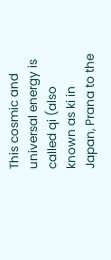This cosmic and universal energy is called qi (also known as ki in Japan, Prana to the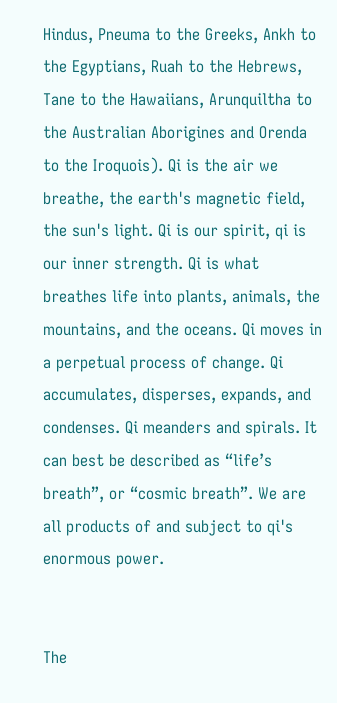Hindus, Pneuma to the Greeks, Ankh to the Egyptians, Ruah to the Hebrews, Tane to the Hawaiians, Arunquiltha to the Australian Aborigines and Orenda to the Iroquois). Qi is the air we breathe, the earth's magnetic field, the sun's light. Qi is our spirit, qi is our inner strength. Qi is what breathes life into plants, animals, the mountains, and the oceans. Qi moves in a perpetual process of change. Qi accumulates, disperses, expands, and condenses. Qi meanders and spirals. It can best be described as “life’s breath”, or “cosmic breath”. We are all products of and subject to qi's enormous power.


The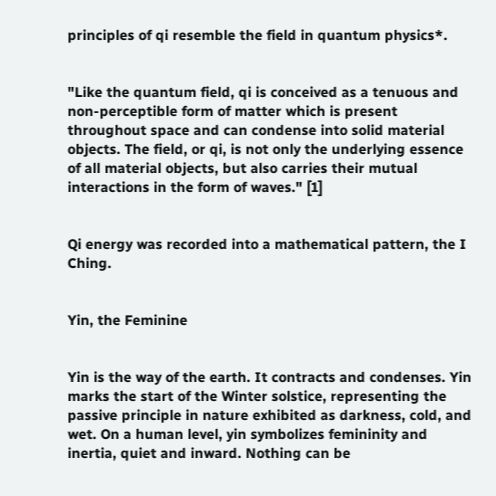principles of qi resemble the field in quantum physics*.


"Like the quantum field, qi is conceived as a tenuous and non-perceptible form of matter which is present throughout space and can condense into solid material objects. The field, or qi, is not only the underlying essence of all material objects, but also carries their mutual interactions in the form of waves." [1]


Qi energy was recorded into a mathematical pattern, the I Ching.


Yin, the Feminine


Yin is the way of the earth. It contracts and condenses. Yin marks the start of the Winter solstice, representing the passive principle in nature exhibited as darkness, cold, and wet. On a human level, yin symbolizes femininity and inertia, quiet and inward. Nothing can be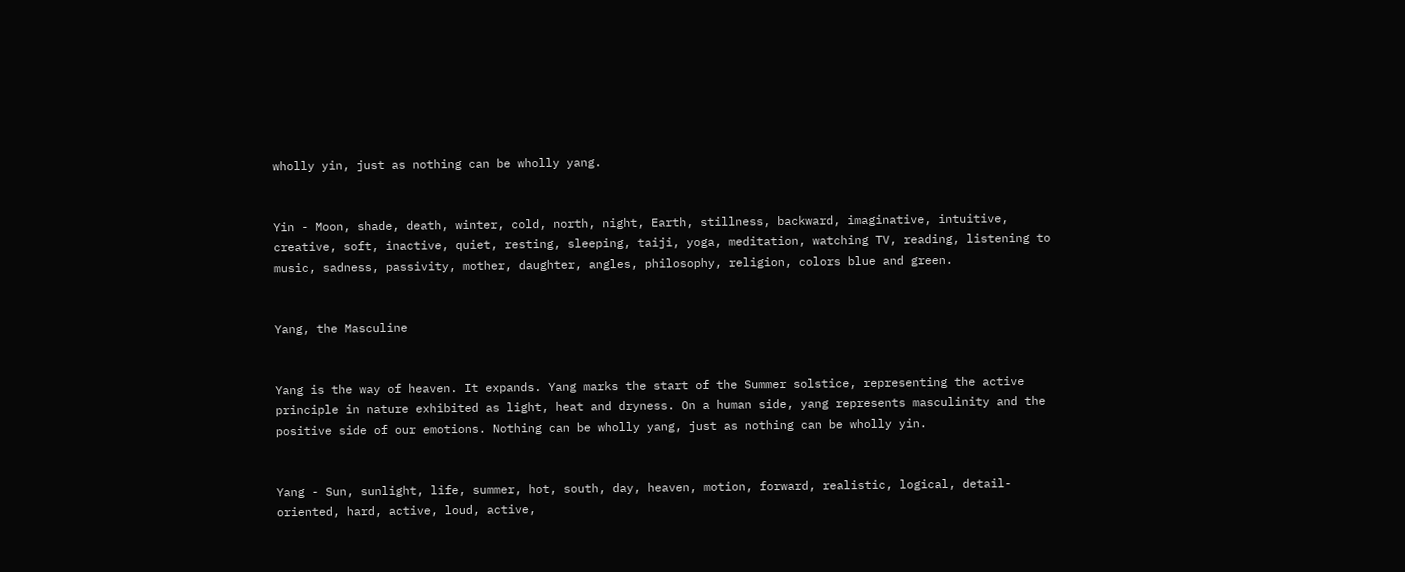wholly yin, just as nothing can be wholly yang.


Yin - Moon, shade, death, winter, cold, north, night, Earth, stillness, backward, imaginative, intuitive, creative, soft, inactive, quiet, resting, sleeping, taiji, yoga, meditation, watching TV, reading, listening to music, sadness, passivity, mother, daughter, angles, philosophy, religion, colors blue and green.


Yang, the Masculine


Yang is the way of heaven. It expands. Yang marks the start of the Summer solstice, representing the active principle in nature exhibited as light, heat and dryness. On a human side, yang represents masculinity and the positive side of our emotions. Nothing can be wholly yang, just as nothing can be wholly yin.


Yang - Sun, sunlight, life, summer, hot, south, day, heaven, motion, forward, realistic, logical, detail- oriented, hard, active, loud, active,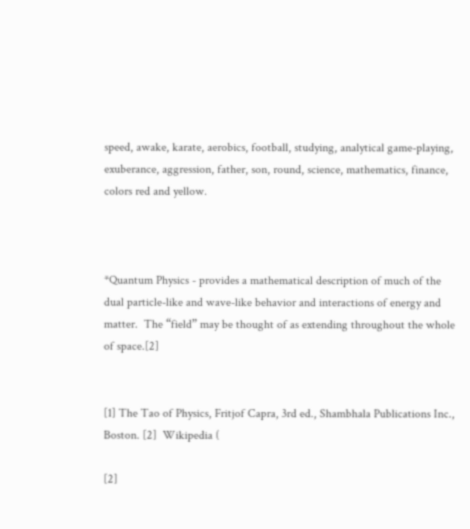speed, awake, karate, aerobics, football, studying, analytical game-playing, exuberance, aggression, father, son, round, science, mathematics, finance, colors red and yellow.



*Quantum Physics - provides a mathematical description of much of the dual particle-like and wave-like behavior and interactions of energy and matter.  The “field” may be thought of as extending throughout the whole of space.[2]


[1] The Tao of Physics, Fritjof Capra, 3rd ed., Shambhala Publications Inc., Boston. [2]  Wikipedia (

[2]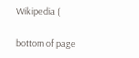Wikipedia (

bottom of page